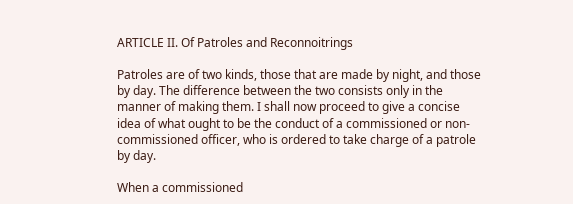ARTICLE II. Of Patroles and Reconnoitrings

Patroles are of two kinds, those that are made by night, and those by day. The difference between the two consists only in the manner of making them. I shall now proceed to give a concise idea of what ought to be the conduct of a commissioned or non-commissioned officer, who is ordered to take charge of a patrole by day.

When a commissioned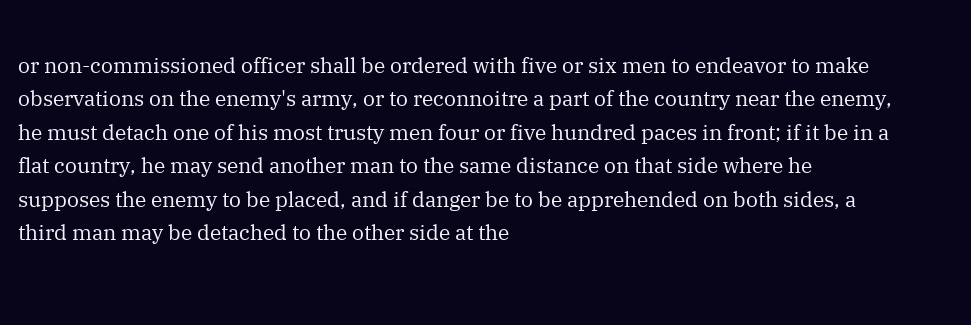or non-commissioned officer shall be ordered with five or six men to endeavor to make observations on the enemy's army, or to reconnoitre a part of the country near the enemy, he must detach one of his most trusty men four or five hundred paces in front; if it be in a flat country, he may send another man to the same distance on that side where he supposes the enemy to be placed, and if danger be to be apprehended on both sides, a third man may be detached to the other side at the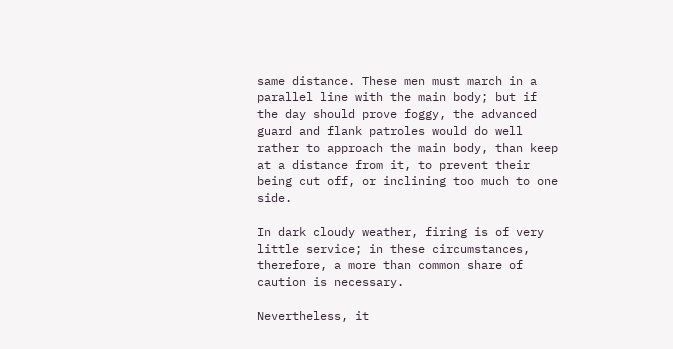same distance. These men must march in a parallel line with the main body; but if the day should prove foggy, the advanced guard and flank patroles would do well rather to approach the main body, than keep at a distance from it, to prevent their being cut off, or inclining too much to one side.

In dark cloudy weather, firing is of very little service; in these circumstances, therefore, a more than common share of caution is necessary.

Nevertheless, it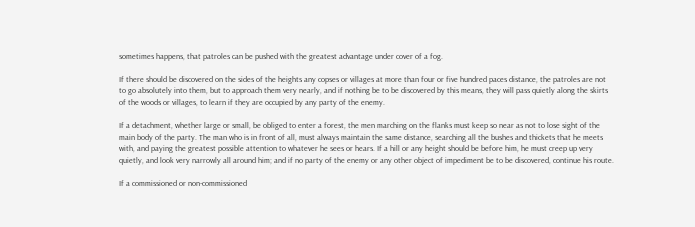sometimes happens, that patroles can be pushed with the greatest advantage under cover of a fog.

If there should be discovered on the sides of the heights any copses or villages at more than four or five hundred paces distance, the patroles are not to go absolutely into them, but to approach them very nearly, and if nothing be to be discovered by this means, they will pass quietly along the skirts of the woods or villages, to learn if they are occupied by any party of the enemy.

If a detachment, whether large or small, be obliged to enter a forest, the men marching on the flanks must keep so near as not to lose sight of the main body of the party. The man who is in front of all, must always maintain the same distance, searching all the bushes and thickets that he meets with, and paying the greatest possible attention to whatever he sees or hears. If a hill or any height should be before him, he must creep up very quietly, and look very narrowly all around him; and if no party of the enemy or any other object of impediment be to be discovered, continue his route.

If a commissioned or non-commissioned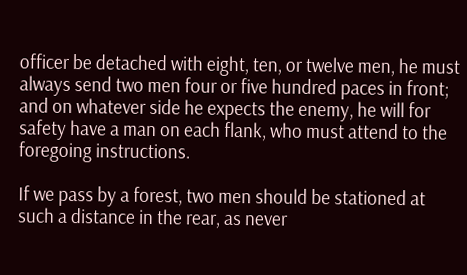officer be detached with eight, ten, or twelve men, he must always send two men four or five hundred paces in front; and on whatever side he expects the enemy, he will for safety have a man on each flank, who must attend to the foregoing instructions.

If we pass by a forest, two men should be stationed at such a distance in the rear, as never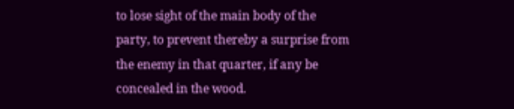to lose sight of the main body of the party, to prevent thereby a surprise from the enemy in that quarter, if any be concealed in the wood.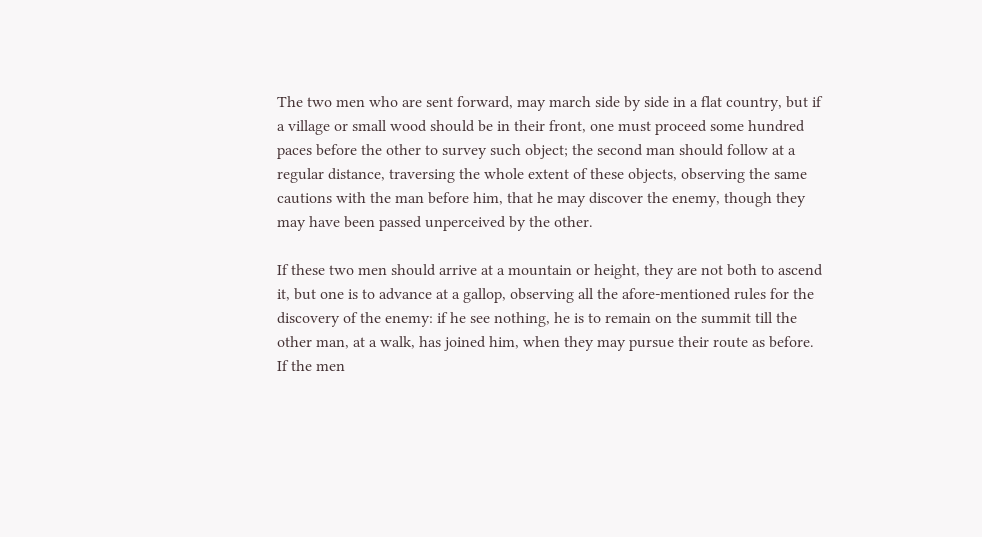The two men who are sent forward, may march side by side in a flat country, but if a village or small wood should be in their front, one must proceed some hundred paces before the other to survey such object; the second man should follow at a regular distance, traversing the whole extent of these objects, observing the same cautions with the man before him, that he may discover the enemy, though they may have been passed unperceived by the other.

If these two men should arrive at a mountain or height, they are not both to ascend it, but one is to advance at a gallop, observing all the afore-mentioned rules for the discovery of the enemy: if he see nothing, he is to remain on the summit till the other man, at a walk, has joined him, when they may pursue their route as before. If the men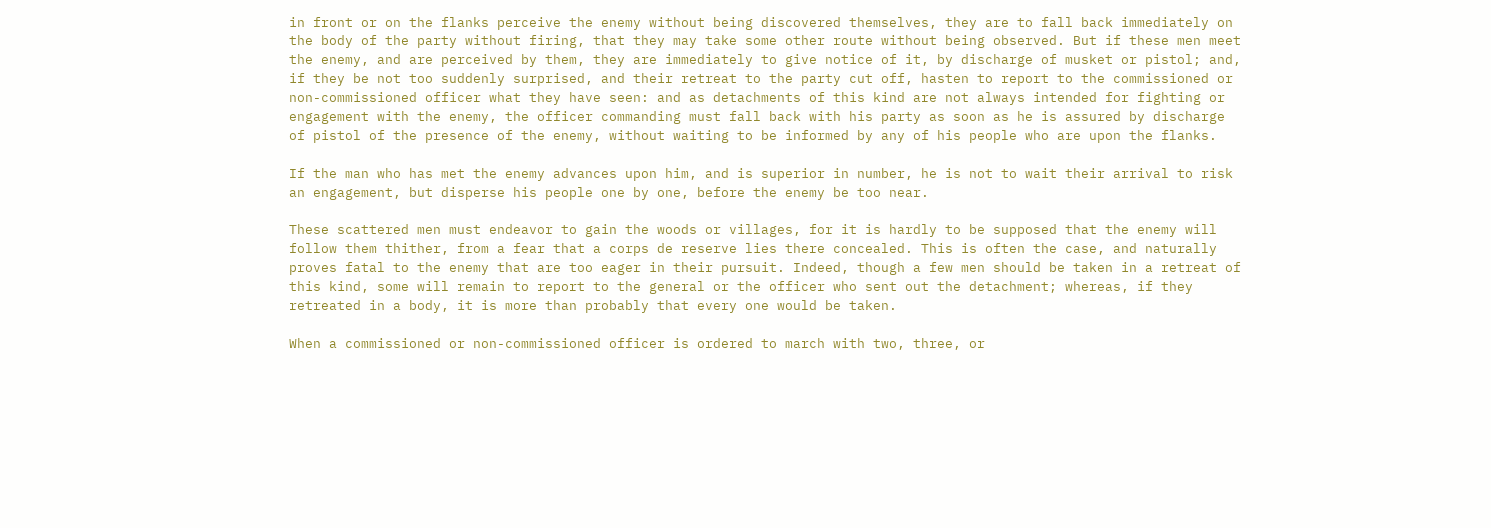in front or on the flanks perceive the enemy without being discovered themselves, they are to fall back immediately on the body of the party without firing, that they may take some other route without being observed. But if these men meet the enemy, and are perceived by them, they are immediately to give notice of it, by discharge of musket or pistol; and, if they be not too suddenly surprised, and their retreat to the party cut off, hasten to report to the commissioned or non-commissioned officer what they have seen: and as detachments of this kind are not always intended for fighting or engagement with the enemy, the officer commanding must fall back with his party as soon as he is assured by discharge of pistol of the presence of the enemy, without waiting to be informed by any of his people who are upon the flanks.

If the man who has met the enemy advances upon him, and is superior in number, he is not to wait their arrival to risk an engagement, but disperse his people one by one, before the enemy be too near.

These scattered men must endeavor to gain the woods or villages, for it is hardly to be supposed that the enemy will follow them thither, from a fear that a corps de reserve lies there concealed. This is often the case, and naturally proves fatal to the enemy that are too eager in their pursuit. Indeed, though a few men should be taken in a retreat of this kind, some will remain to report to the general or the officer who sent out the detachment; whereas, if they retreated in a body, it is more than probably that every one would be taken.

When a commissioned or non-commissioned officer is ordered to march with two, three, or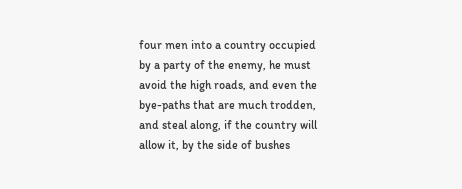four men into a country occupied by a party of the enemy, he must avoid the high roads, and even the bye-paths that are much trodden, and steal along, if the country will allow it, by the side of bushes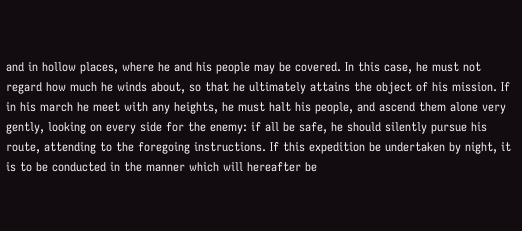and in hollow places, where he and his people may be covered. In this case, he must not regard how much he winds about, so that he ultimately attains the object of his mission. If in his march he meet with any heights, he must halt his people, and ascend them alone very gently, looking on every side for the enemy: if all be safe, he should silently pursue his route, attending to the foregoing instructions. If this expedition be undertaken by night, it is to be conducted in the manner which will hereafter be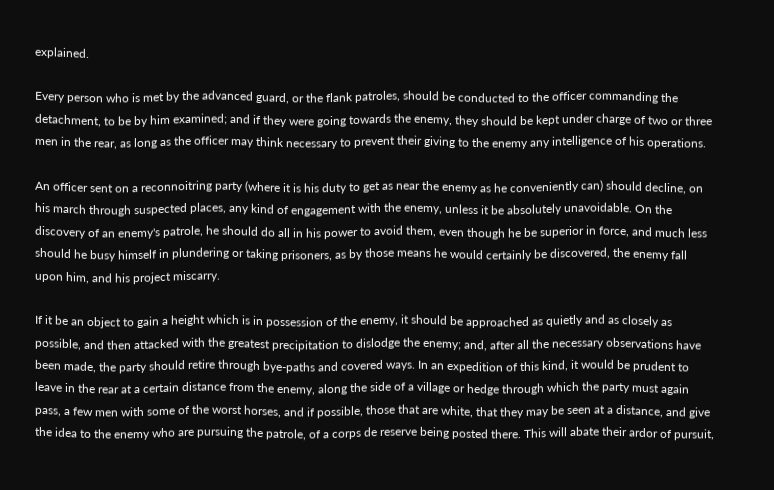explained.

Every person who is met by the advanced guard, or the flank patroles, should be conducted to the officer commanding the detachment, to be by him examined; and if they were going towards the enemy, they should be kept under charge of two or three men in the rear, as long as the officer may think necessary to prevent their giving to the enemy any intelligence of his operations.

An officer sent on a reconnoitring party (where it is his duty to get as near the enemy as he conveniently can) should decline, on his march through suspected places, any kind of engagement with the enemy, unless it be absolutely unavoidable. On the discovery of an enemy's patrole, he should do all in his power to avoid them, even though he be superior in force, and much less should he busy himself in plundering or taking prisoners, as by those means he would certainly be discovered, the enemy fall upon him, and his project miscarry.

If it be an object to gain a height which is in possession of the enemy, it should be approached as quietly and as closely as possible, and then attacked with the greatest precipitation to dislodge the enemy; and, after all the necessary observations have been made, the party should retire through bye-paths and covered ways. In an expedition of this kind, it would be prudent to leave in the rear at a certain distance from the enemy, along the side of a village or hedge through which the party must again pass, a few men with some of the worst horses, and if possible, those that are white, that they may be seen at a distance, and give the idea to the enemy who are pursuing the patrole, of a corps de reserve being posted there. This will abate their ardor of pursuit,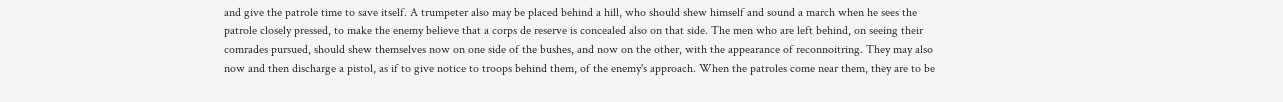and give the patrole time to save itself. A trumpeter also may be placed behind a hill, who should shew himself and sound a march when he sees the patrole closely pressed, to make the enemy believe that a corps de reserve is concealed also on that side. The men who are left behind, on seeing their comrades pursued, should shew themselves now on one side of the bushes, and now on the other, with the appearance of reconnoitring. They may also now and then discharge a pistol, as if to give notice to troops behind them, of the enemy's approach. When the patroles come near them, they are to be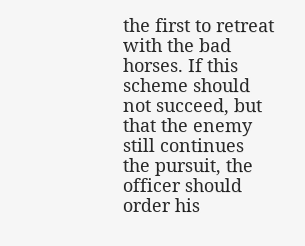the first to retreat with the bad horses. If this scheme should not succeed, but that the enemy still continues the pursuit, the officer should order his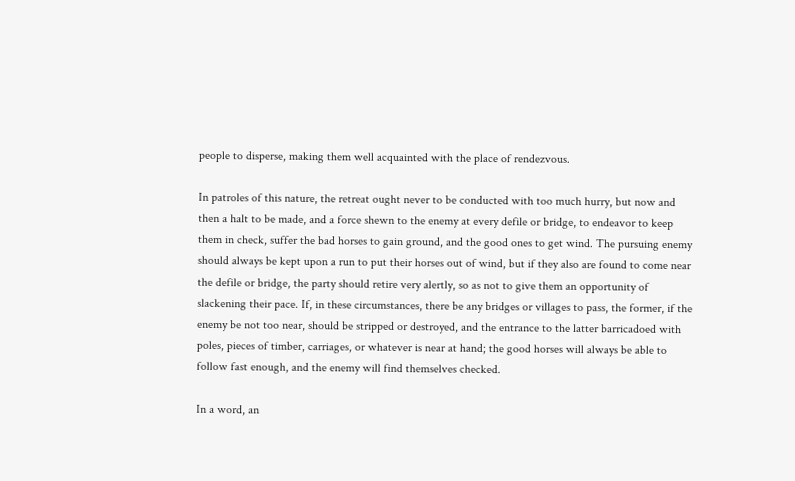people to disperse, making them well acquainted with the place of rendezvous.

In patroles of this nature, the retreat ought never to be conducted with too much hurry, but now and then a halt to be made, and a force shewn to the enemy at every defile or bridge, to endeavor to keep them in check, suffer the bad horses to gain ground, and the good ones to get wind. The pursuing enemy should always be kept upon a run to put their horses out of wind, but if they also are found to come near the defile or bridge, the party should retire very alertly, so as not to give them an opportunity of slackening their pace. If, in these circumstances, there be any bridges or villages to pass, the former, if the enemy be not too near, should be stripped or destroyed, and the entrance to the latter barricadoed with poles, pieces of timber, carriages, or whatever is near at hand; the good horses will always be able to follow fast enough, and the enemy will find themselves checked.

In a word, an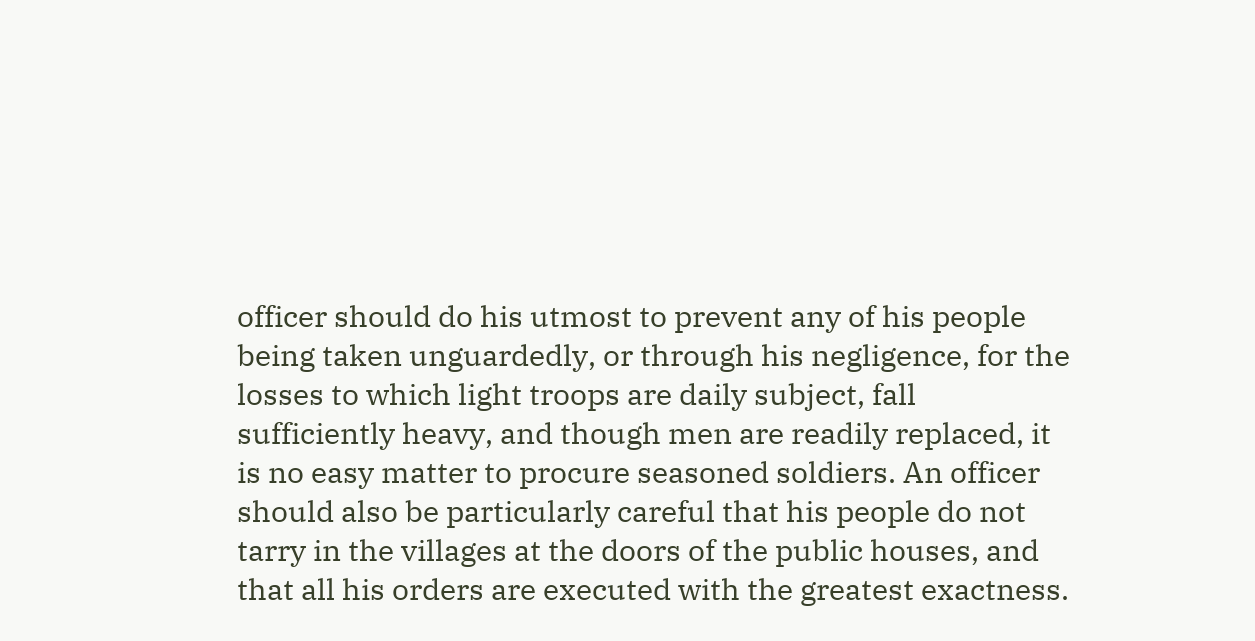officer should do his utmost to prevent any of his people being taken unguardedly, or through his negligence, for the losses to which light troops are daily subject, fall sufficiently heavy, and though men are readily replaced, it is no easy matter to procure seasoned soldiers. An officer should also be particularly careful that his people do not tarry in the villages at the doors of the public houses, and that all his orders are executed with the greatest exactness.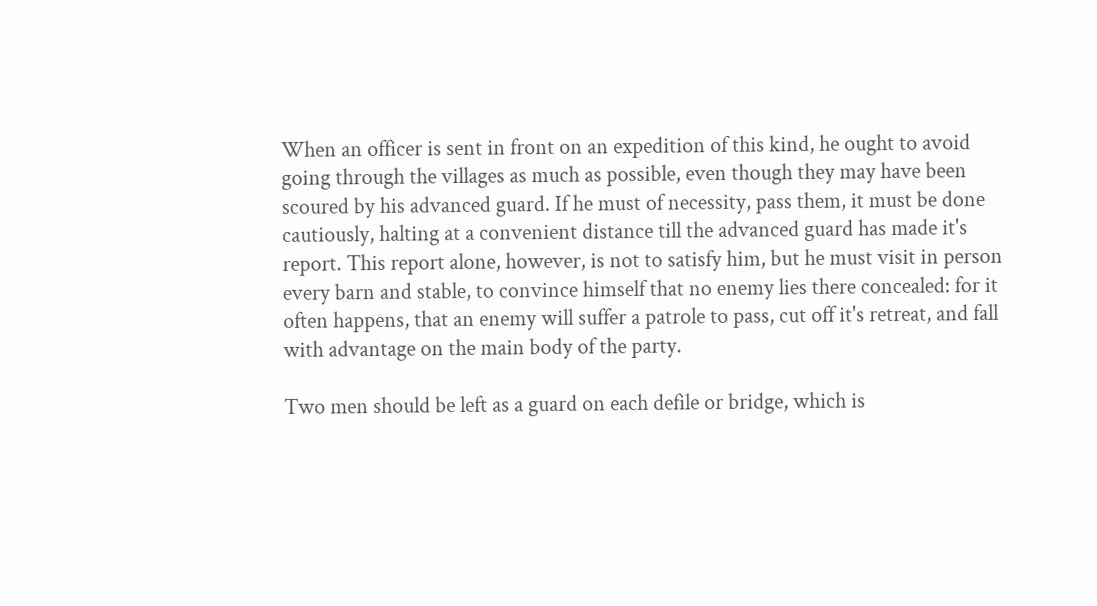When an officer is sent in front on an expedition of this kind, he ought to avoid going through the villages as much as possible, even though they may have been scoured by his advanced guard. If he must of necessity, pass them, it must be done cautiously, halting at a convenient distance till the advanced guard has made it's report. This report alone, however, is not to satisfy him, but he must visit in person every barn and stable, to convince himself that no enemy lies there concealed: for it often happens, that an enemy will suffer a patrole to pass, cut off it's retreat, and fall with advantage on the main body of the party.

Two men should be left as a guard on each defile or bridge, which is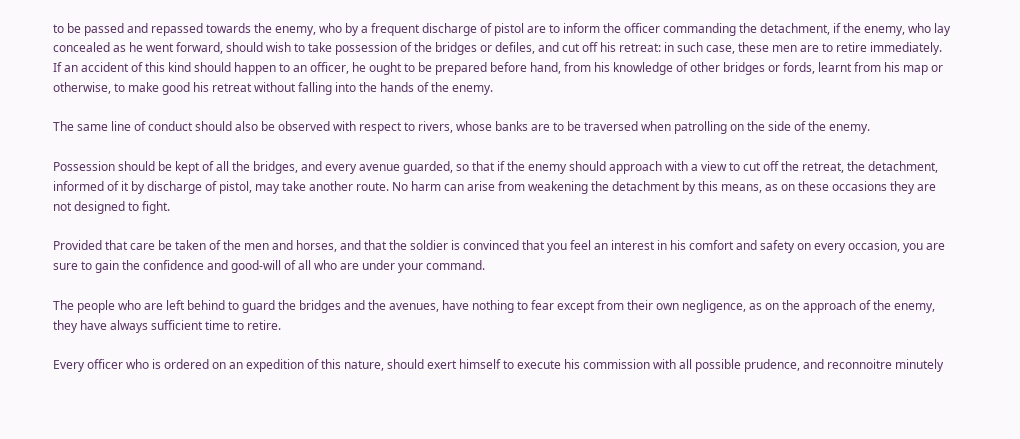to be passed and repassed towards the enemy, who by a frequent discharge of pistol are to inform the officer commanding the detachment, if the enemy, who lay concealed as he went forward, should wish to take possession of the bridges or defiles, and cut off his retreat: in such case, these men are to retire immediately. If an accident of this kind should happen to an officer, he ought to be prepared before hand, from his knowledge of other bridges or fords, learnt from his map or otherwise, to make good his retreat without falling into the hands of the enemy.

The same line of conduct should also be observed with respect to rivers, whose banks are to be traversed when patrolling on the side of the enemy.

Possession should be kept of all the bridges, and every avenue guarded, so that if the enemy should approach with a view to cut off the retreat, the detachment, informed of it by discharge of pistol, may take another route. No harm can arise from weakening the detachment by this means, as on these occasions they are not designed to fight.

Provided that care be taken of the men and horses, and that the soldier is convinced that you feel an interest in his comfort and safety on every occasion, you are sure to gain the confidence and good-will of all who are under your command.

The people who are left behind to guard the bridges and the avenues, have nothing to fear except from their own negligence, as on the approach of the enemy, they have always sufficient time to retire.

Every officer who is ordered on an expedition of this nature, should exert himself to execute his commission with all possible prudence, and reconnoitre minutely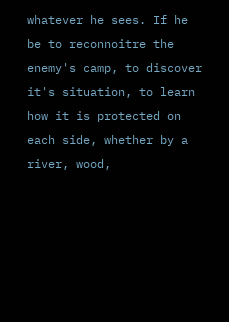whatever he sees. If he be to reconnoitre the enemy's camp, to discover it's situation, to learn how it is protected on each side, whether by a river, wood,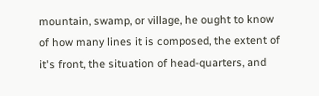mountain, swamp, or village, he ought to know of how many lines it is composed, the extent of it's front, the situation of head-quarters, and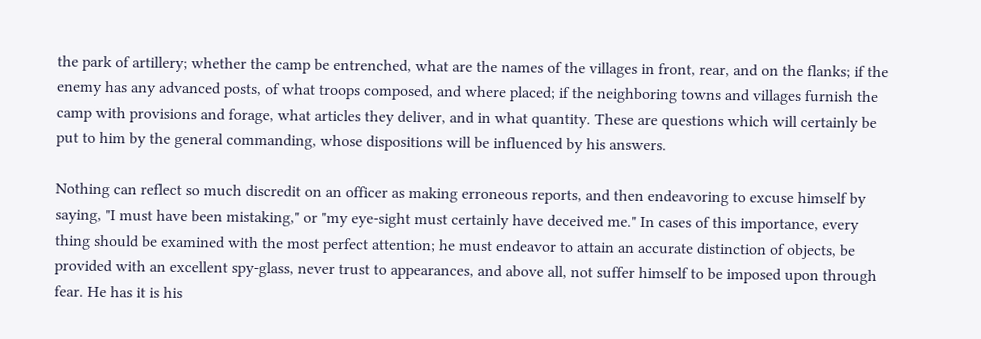the park of artillery; whether the camp be entrenched, what are the names of the villages in front, rear, and on the flanks; if the enemy has any advanced posts, of what troops composed, and where placed; if the neighboring towns and villages furnish the camp with provisions and forage, what articles they deliver, and in what quantity. These are questions which will certainly be put to him by the general commanding, whose dispositions will be influenced by his answers.

Nothing can reflect so much discredit on an officer as making erroneous reports, and then endeavoring to excuse himself by saying, "I must have been mistaking," or "my eye-sight must certainly have deceived me." In cases of this importance, every thing should be examined with the most perfect attention; he must endeavor to attain an accurate distinction of objects, be provided with an excellent spy-glass, never trust to appearances, and above all, not suffer himself to be imposed upon through fear. He has it is his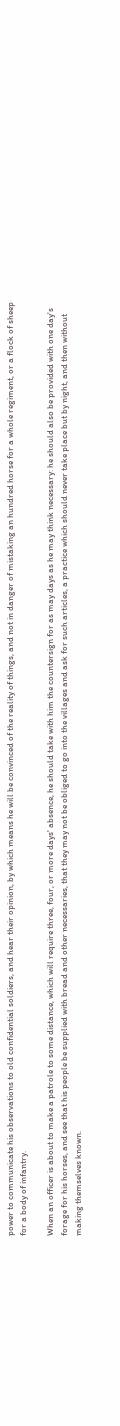power to communicate his observations to old confidential soldiers, and hear their opinion, by which means he will be convinced of the reality of things, and not in danger of mistaking an hundred horse for a whole regiment, or a flock of sheep for a body of infantry.

When an officer is about to make a patrole to some distance, which will require three, four, or more days' absence, he should take with him the countersign for as may days as he may think necessary: he should also be provided with one day's forage for his horses, and see that his people be supplied with bread and other necessaries, that they may not be obliged to go into the villages and ask for such articles, a practice which should never take place but by night, and then without making themselves known.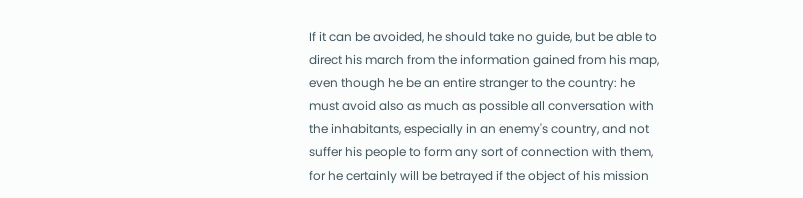If it can be avoided, he should take no guide, but be able to direct his march from the information gained from his map, even though he be an entire stranger to the country: he must avoid also as much as possible all conversation with the inhabitants, especially in an enemy's country, and not suffer his people to form any sort of connection with them, for he certainly will be betrayed if the object of his mission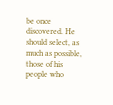be once discovered. He should select, as much as possible, those of his people who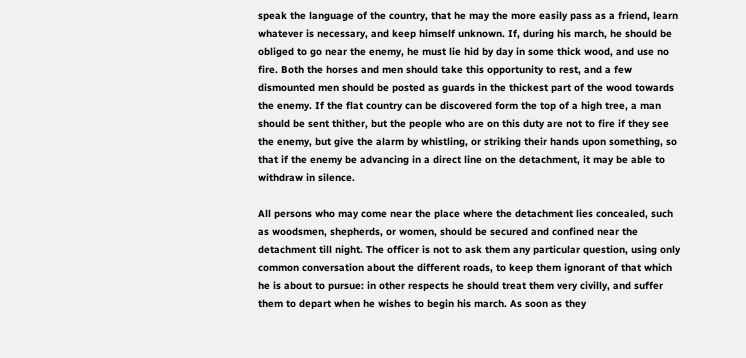speak the language of the country, that he may the more easily pass as a friend, learn whatever is necessary, and keep himself unknown. If, during his march, he should be obliged to go near the enemy, he must lie hid by day in some thick wood, and use no fire. Both the horses and men should take this opportunity to rest, and a few dismounted men should be posted as guards in the thickest part of the wood towards the enemy. If the flat country can be discovered form the top of a high tree, a man should be sent thither, but the people who are on this duty are not to fire if they see the enemy, but give the alarm by whistling, or striking their hands upon something, so that if the enemy be advancing in a direct line on the detachment, it may be able to withdraw in silence.

All persons who may come near the place where the detachment lies concealed, such as woodsmen, shepherds, or women, should be secured and confined near the detachment till night. The officer is not to ask them any particular question, using only common conversation about the different roads, to keep them ignorant of that which he is about to pursue: in other respects he should treat them very civilly, and suffer them to depart when he wishes to begin his march. As soon as they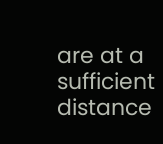are at a sufficient distance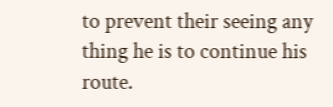to prevent their seeing any thing he is to continue his route.